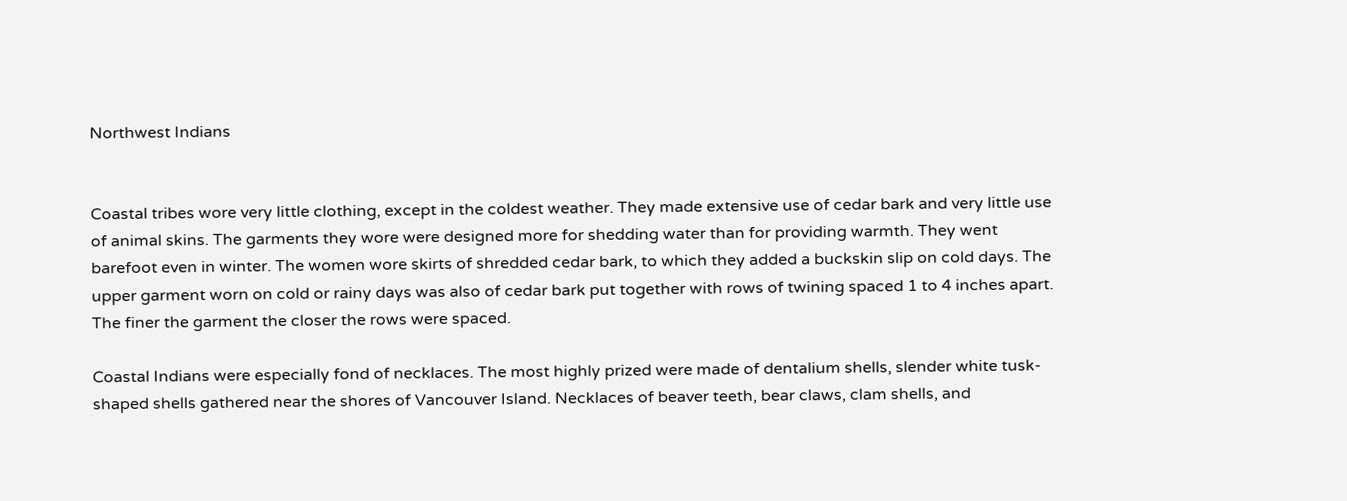Northwest Indians


Coastal tribes wore very little clothing, except in the coldest weather. They made extensive use of cedar bark and very little use of animal skins. The garments they wore were designed more for shedding water than for providing warmth. They went barefoot even in winter. The women wore skirts of shredded cedar bark, to which they added a buckskin slip on cold days. The upper garment worn on cold or rainy days was also of cedar bark put together with rows of twining spaced 1 to 4 inches apart. The finer the garment the closer the rows were spaced.

Coastal Indians were especially fond of necklaces. The most highly prized were made of dentalium shells, slender white tusk-shaped shells gathered near the shores of Vancouver Island. Necklaces of beaver teeth, bear claws, clam shells, and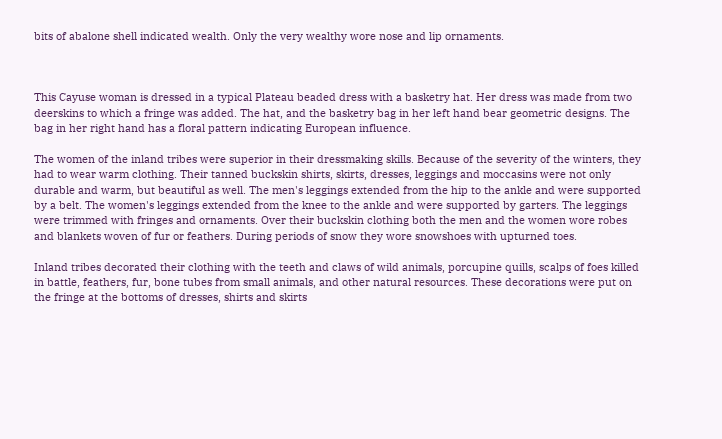bits of abalone shell indicated wealth. Only the very wealthy wore nose and lip ornaments.



This Cayuse woman is dressed in a typical Plateau beaded dress with a basketry hat. Her dress was made from two deerskins to which a fringe was added. The hat, and the basketry bag in her left hand bear geometric designs. The bag in her right hand has a floral pattern indicating European influence.

The women of the inland tribes were superior in their dressmaking skills. Because of the severity of the winters, they had to wear warm clothing. Their tanned buckskin shirts, skirts, dresses, leggings and moccasins were not only durable and warm, but beautiful as well. The men's leggings extended from the hip to the ankle and were supported by a belt. The women's leggings extended from the knee to the ankle and were supported by garters. The leggings were trimmed with fringes and ornaments. Over their buckskin clothing both the men and the women wore robes and blankets woven of fur or feathers. During periods of snow they wore snowshoes with upturned toes.

Inland tribes decorated their clothing with the teeth and claws of wild animals, porcupine quills, scalps of foes killed in battle, feathers, fur, bone tubes from small animals, and other natural resources. These decorations were put on the fringe at the bottoms of dresses, shirts and skirts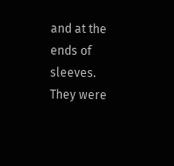and at the ends of sleeves. They were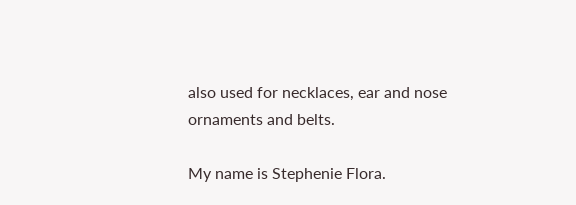also used for necklaces, ear and nose ornaments and belts.

My name is Stephenie Flora.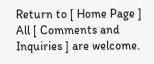Return to [ Home Page ] All [ Comments and Inquiries ] are welcome.